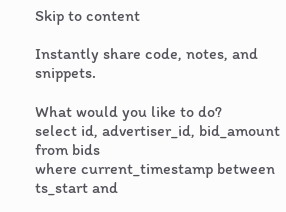Skip to content

Instantly share code, notes, and snippets.

What would you like to do?
select id, advertiser_id, bid_amount
from bids
where current_timestamp between ts_start and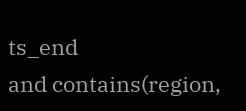ts_end
and contains(region,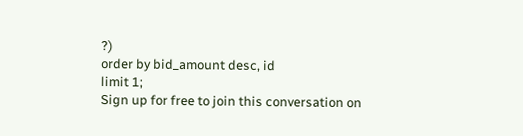?)
order by bid_amount desc, id
limit 1;
Sign up for free to join this conversation on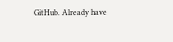GitHub. Already have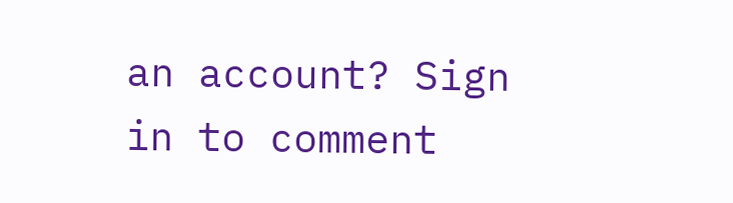an account? Sign in to comment